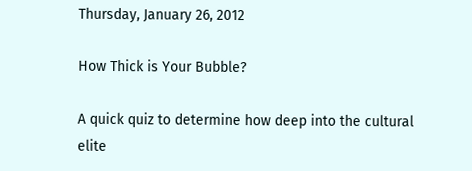Thursday, January 26, 2012

How Thick is Your Bubble?

A quick quiz to determine how deep into the cultural elite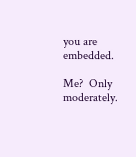you are embedded.

Me?  Only moderately.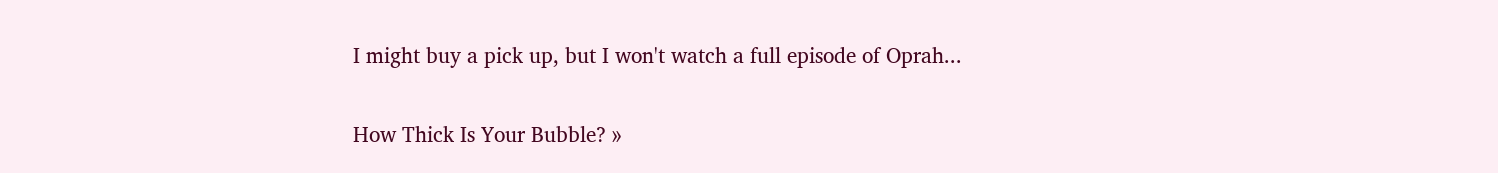I might buy a pick up, but I won't watch a full episode of Oprah...

How Thick Is Your Bubble? »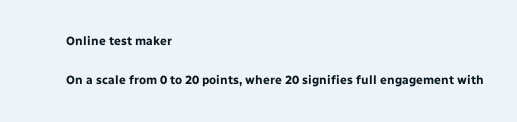Online test maker

On a scale from 0 to 20 points, where 20 signifies full engagement with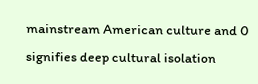mainstream American culture and 0 signifies deep cultural isolation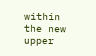within the new upper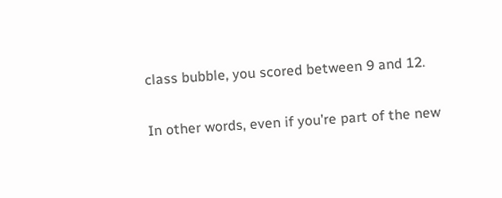class bubble, you scored between 9 and 12.

In other words, even if you're part of the new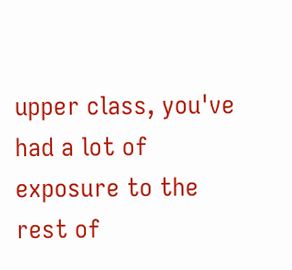upper class, you've had a lot of exposure to the rest of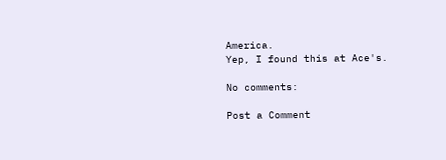America.
Yep, I found this at Ace's.

No comments:

Post a Comment